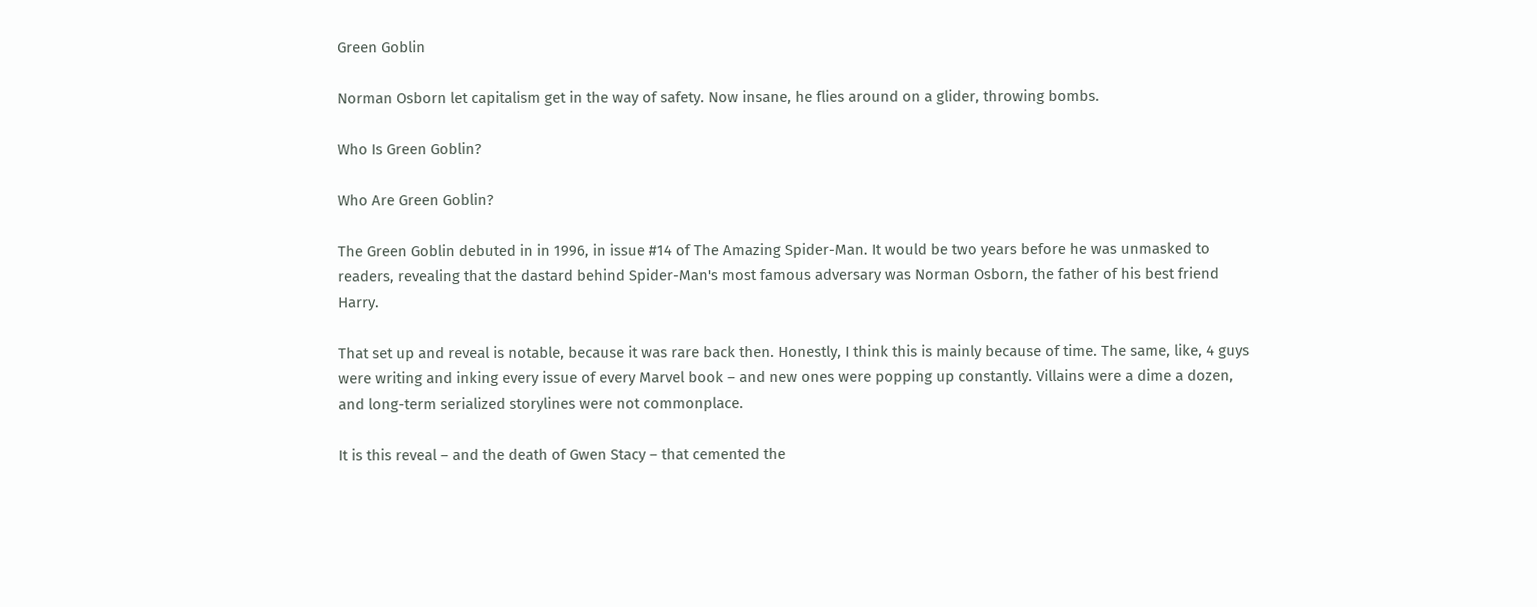Green Goblin

Norman Osborn let capitalism get in the way of safety. Now insane, he flies around on a glider, throwing bombs.

Who Is Green Goblin?

Who Are Green Goblin?

The Green Goblin debuted in in 1996, in issue #14 of The Amazing Spider-Man. It would be two years before he was unmasked to readers, revealing that the dastard behind Spider-Man's most famous adversary was Norman Osborn, the father of his best friend Harry.

That set up and reveal is notable, because it was rare back then. Honestly, I think this is mainly because of time. The same, like, 4 guys were writing and inking every issue of every Marvel book – and new ones were popping up constantly. Villains were a dime a dozen, and long-term serialized storylines were not commonplace.

It is this reveal – and the death of Gwen Stacy – that cemented the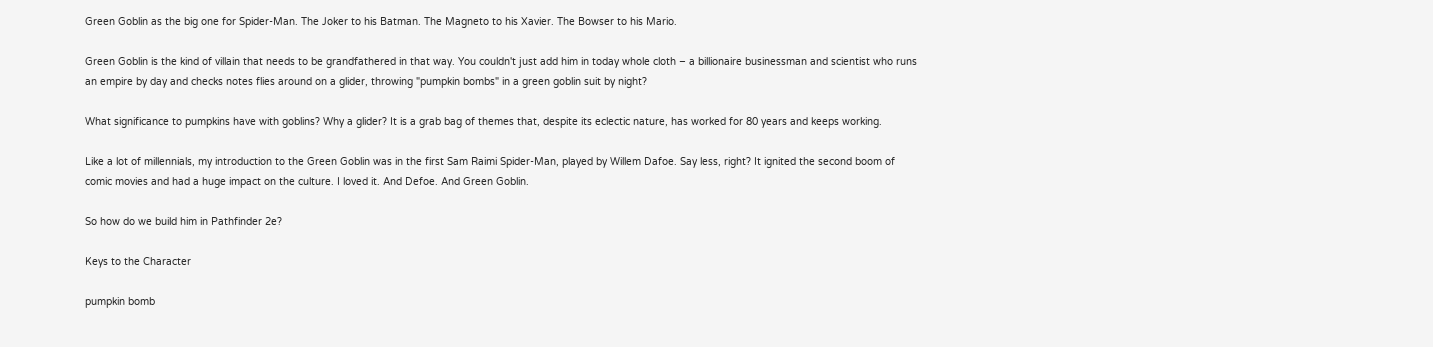Green Goblin as the big one for Spider-Man. The Joker to his Batman. The Magneto to his Xavier. The Bowser to his Mario.

Green Goblin is the kind of villain that needs to be grandfathered in that way. You couldn't just add him in today whole cloth – a billionaire businessman and scientist who runs an empire by day and checks notes flies around on a glider, throwing "pumpkin bombs" in a green goblin suit by night?

What significance to pumpkins have with goblins? Why a glider? It is a grab bag of themes that, despite its eclectic nature, has worked for 80 years and keeps working.

Like a lot of millennials, my introduction to the Green Goblin was in the first Sam Raimi Spider-Man, played by Willem Dafoe. Say less, right? It ignited the second boom of comic movies and had a huge impact on the culture. I loved it. And Defoe. And Green Goblin.

So how do we build him in Pathfinder 2e?

Keys to the Character

pumpkin bomb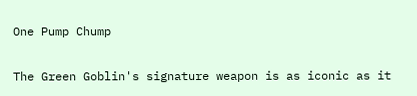One Pump Chump

The Green Goblin's signature weapon is as iconic as it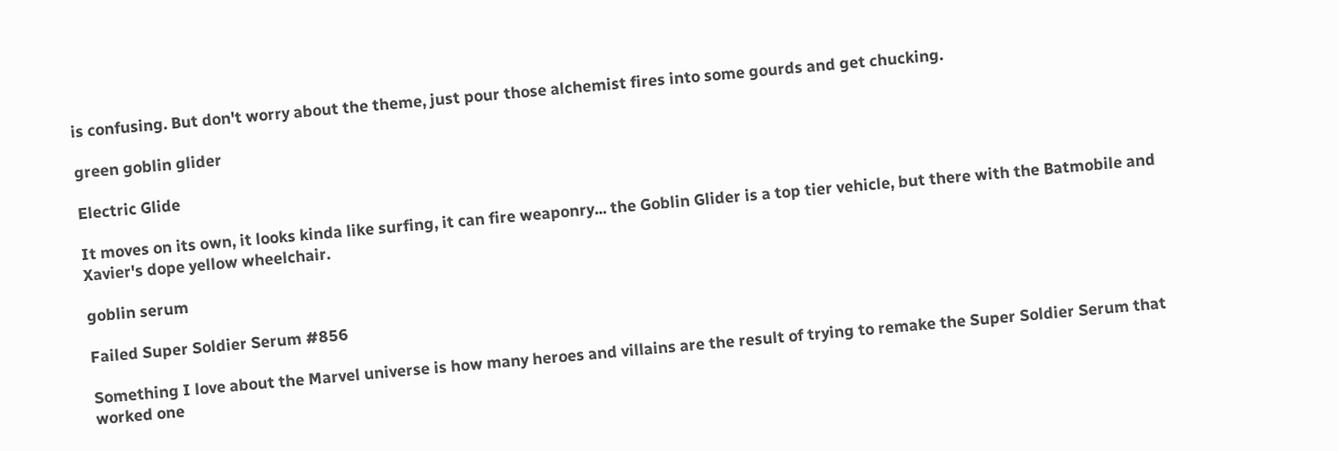is confusing. But don't worry about the theme, just pour those alchemist fires into some gourds and get chucking.

green goblin glider

Electric Glide

It moves on its own, it looks kinda like surfing, it can fire weaponry... the Goblin Glider is a top tier vehicle, but there with the Batmobile and Xavier's dope yellow wheelchair.

goblin serum

Failed Super Soldier Serum #856

Something I love about the Marvel universe is how many heroes and villains are the result of trying to remake the Super Soldier Serum that worked one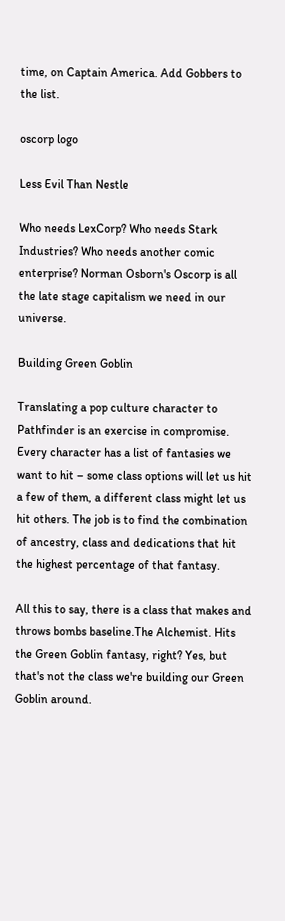time, on Captain America. Add Gobbers to the list.

oscorp logo

Less Evil Than Nestle

Who needs LexCorp? Who needs Stark Industries? Who needs another comic enterprise? Norman Osborn's Oscorp is all the late stage capitalism we need in our universe.

Building Green Goblin

Translating a pop culture character to Pathfinder is an exercise in compromise. Every character has a list of fantasies we want to hit – some class options will let us hit a few of them, a different class might let us hit others. The job is to find the combination of ancestry, class and dedications that hit the highest percentage of that fantasy.

All this to say, there is a class that makes and throws bombs baseline.The Alchemist. Hits the Green Goblin fantasy, right? Yes, but that's not the class we're building our Green Goblin around.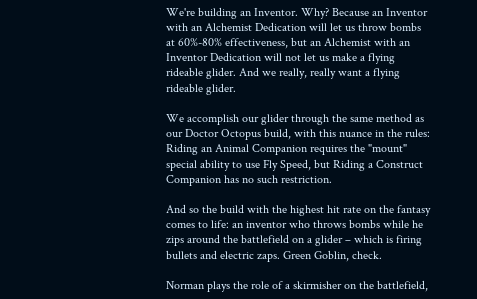We're building an Inventor. Why? Because an Inventor with an Alchemist Dedication will let us throw bombs at 60%-80% effectiveness, but an Alchemist with an Inventor Dedication will not let us make a flying rideable glider. And we really, really want a flying rideable glider.

We accomplish our glider through the same method as our Doctor Octopus build, with this nuance in the rules: Riding an Animal Companion requires the "mount" special ability to use Fly Speed, but Riding a Construct Companion has no such restriction.

And so the build with the highest hit rate on the fantasy comes to life: an inventor who throws bombs while he zips around the battlefield on a glider – which is firing bullets and electric zaps. Green Goblin, check.

Norman plays the role of a skirmisher on the battlefield,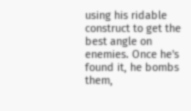using his ridable construct to get the best angle on enemies. Once he's found it, he bombs them,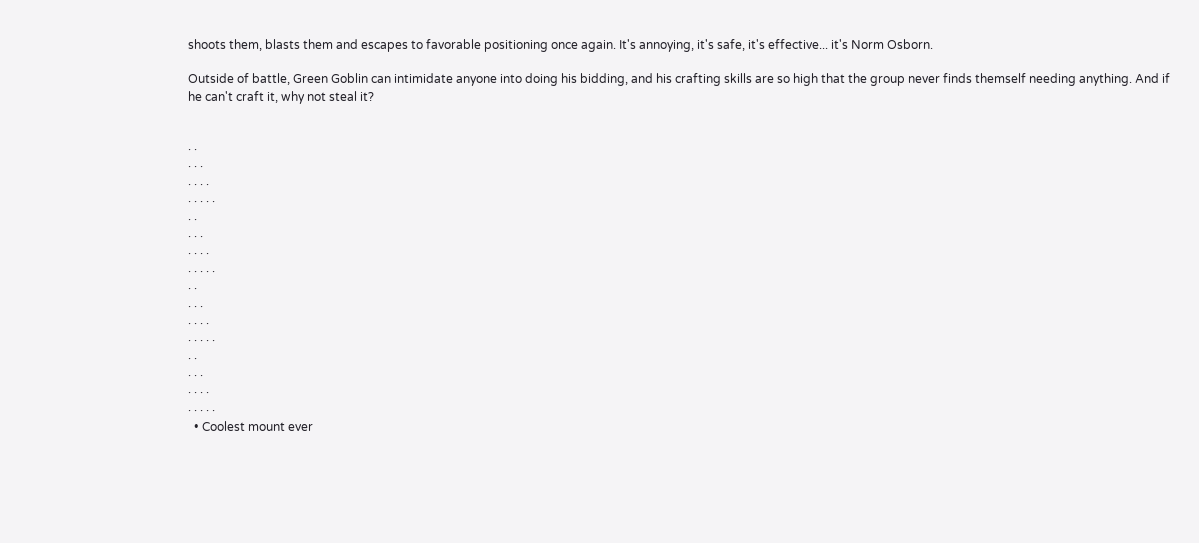shoots them, blasts them and escapes to favorable positioning once again. It's annoying, it's safe, it's effective... it's Norm Osborn.

Outside of battle, Green Goblin can intimidate anyone into doing his bidding, and his crafting skills are so high that the group never finds themself needing anything. And if he can't craft it, why not steal it?


· ·
· · ·
· · · ·
· · · · ·
· ·
· · ·
· · · ·
· · · · ·
· ·
· · ·
· · · ·
· · · · ·
· ·
· · ·
· · · ·
· · · · ·
  • Coolest mount ever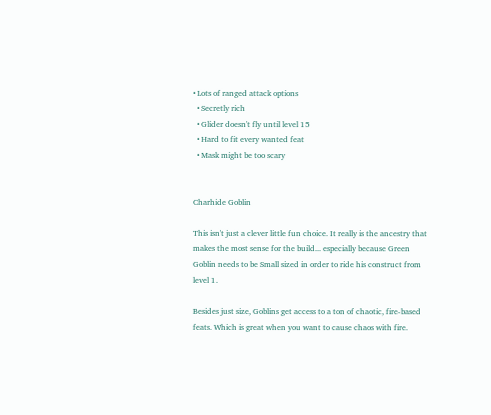• Lots of ranged attack options
  • Secretly rich
  • Glider doesn't fly until level 15
  • Hard to fit every wanted feat
  • Mask might be too scary


Charhide Goblin

This isn't just a clever little fun choice. It really is the ancestry that makes the most sense for the build... especially because Green Goblin needs to be Small sized in order to ride his construct from level 1.

Besides just size, Goblins get access to a ton of chaotic, fire-based feats. Which is great when you want to cause chaos with fire.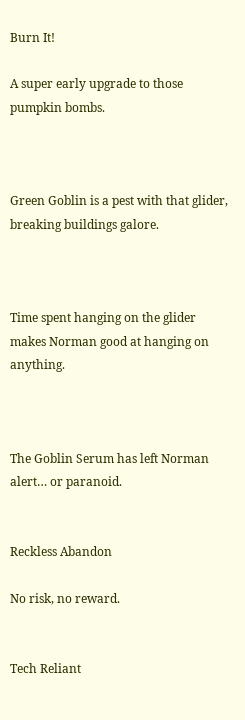Burn It!

A super early upgrade to those pumpkin bombs.



Green Goblin is a pest with that glider, breaking buildings galore.



Time spent hanging on the glider makes Norman good at hanging on anything.



The Goblin Serum has left Norman alert… or paranoid.


Reckless Abandon

No risk, no reward.


Tech Reliant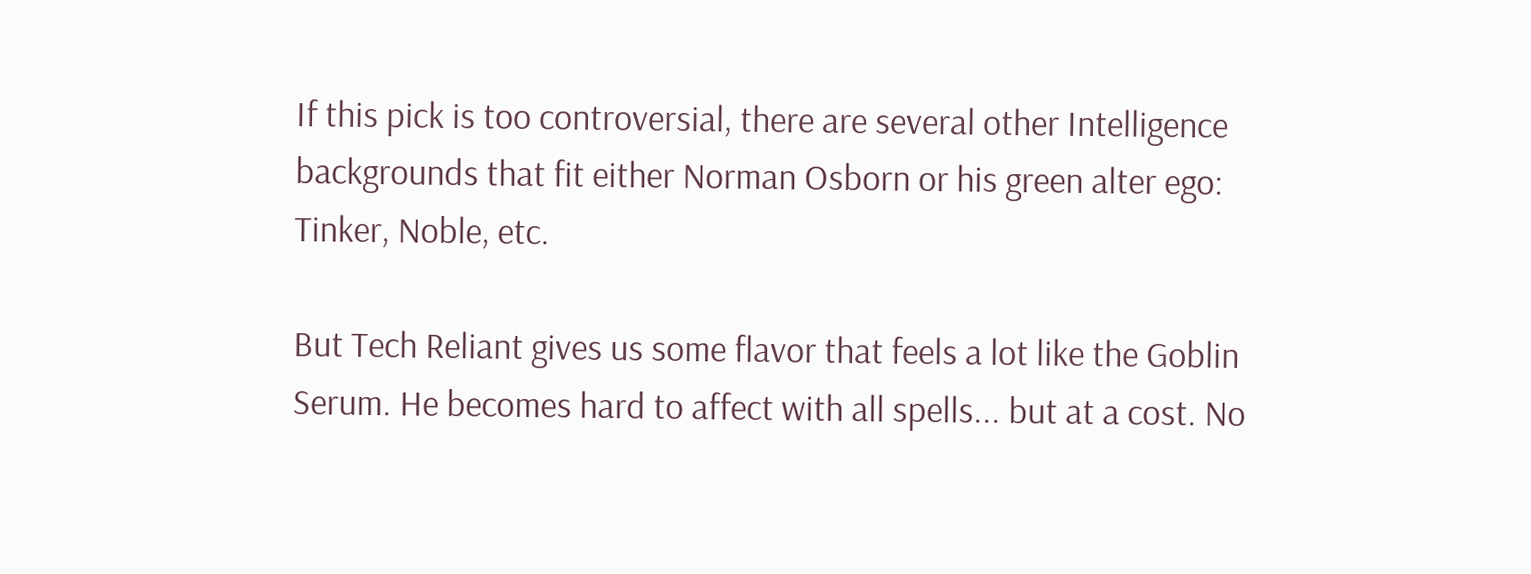If this pick is too controversial, there are several other Intelligence backgrounds that fit either Norman Osborn or his green alter ego: Tinker, Noble, etc.

But Tech Reliant gives us some flavor that feels a lot like the Goblin Serum. He becomes hard to affect with all spells... but at a cost. No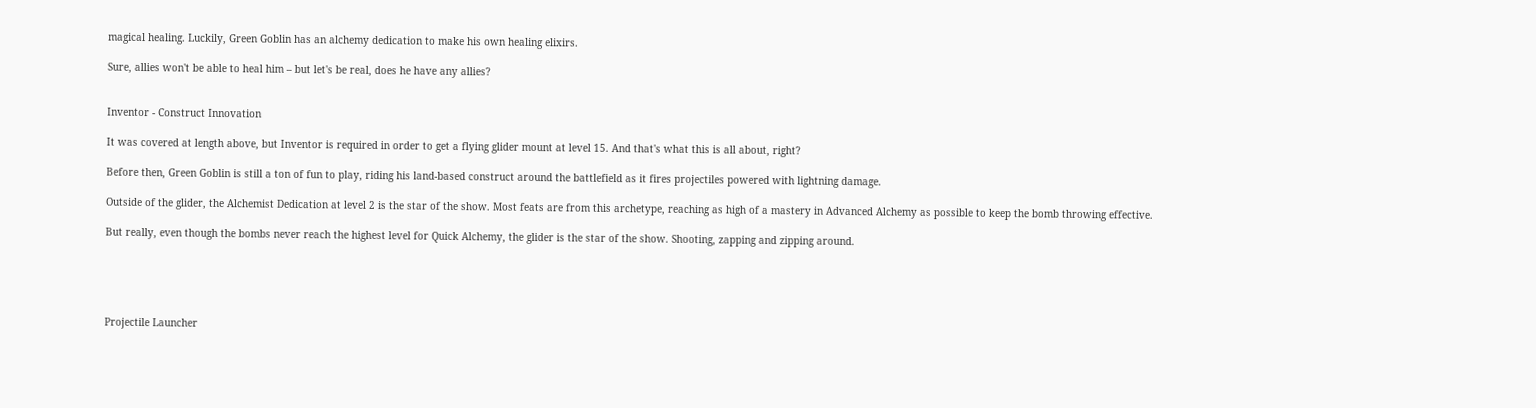magical healing. Luckily, Green Goblin has an alchemy dedication to make his own healing elixirs.

Sure, allies won't be able to heal him – but let's be real, does he have any allies?


Inventor - Construct Innovation

It was covered at length above, but Inventor is required in order to get a flying glider mount at level 15. And that's what this is all about, right?

Before then, Green Goblin is still a ton of fun to play, riding his land-based construct around the battlefield as it fires projectiles powered with lightning damage.

Outside of the glider, the Alchemist Dedication at level 2 is the star of the show. Most feats are from this archetype, reaching as high of a mastery in Advanced Alchemy as possible to keep the bomb throwing effective.

But really, even though the bombs never reach the highest level for Quick Alchemy, the glider is the star of the show. Shooting, zapping and zipping around.





Projectile Launcher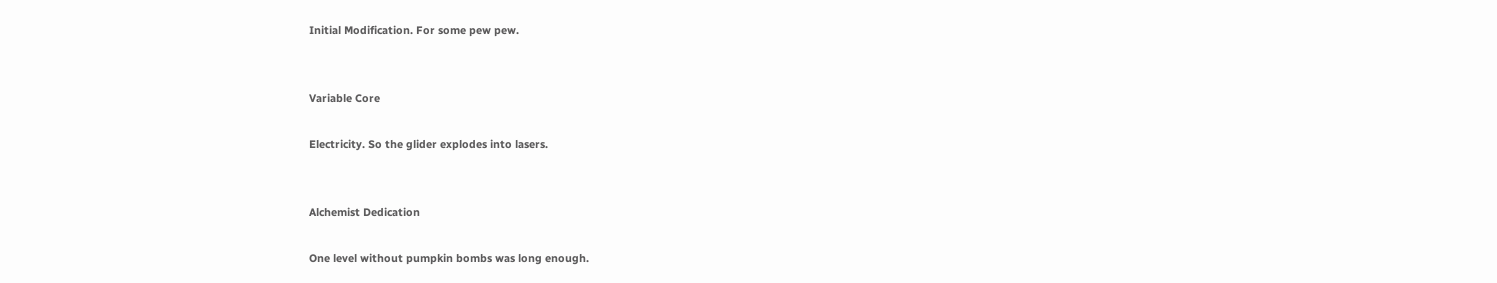Initial Modification. For some pew pew.


Variable Core

Electricity. So the glider explodes into lasers.


Alchemist Dedication

One level without pumpkin bombs was long enough.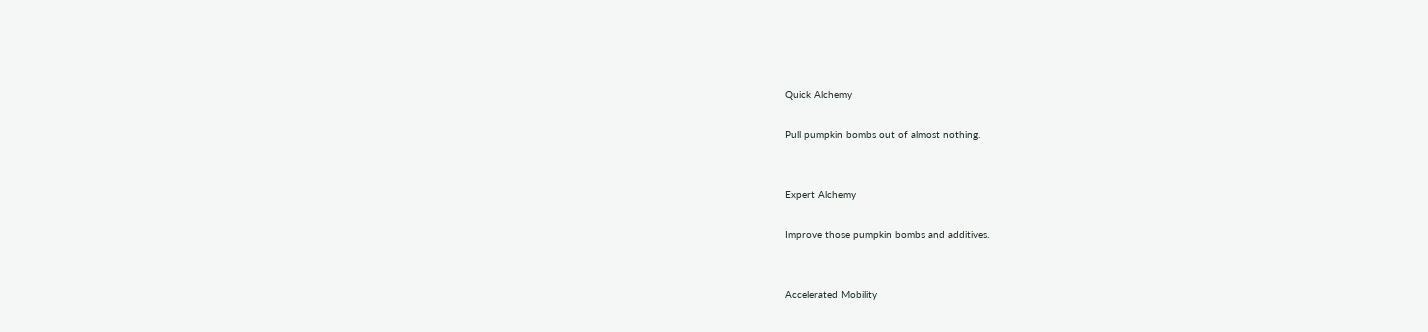Quick Alchemy

Pull pumpkin bombs out of almost nothing.


Expert Alchemy

Improve those pumpkin bombs and additives.


Accelerated Mobility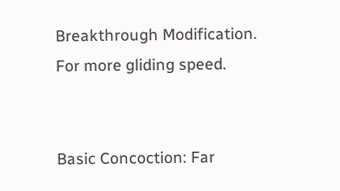Breakthrough Modification. For more gliding speed.


Basic Concoction: Far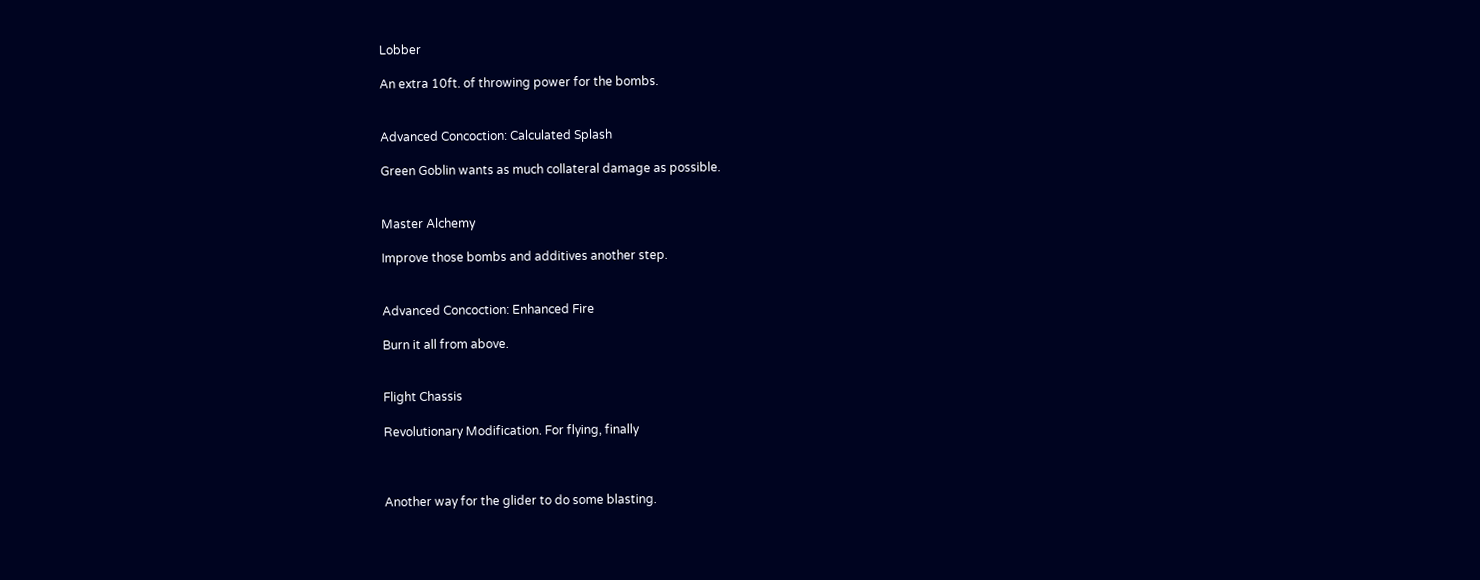Lobber

An extra 10ft. of throwing power for the bombs.


Advanced Concoction: Calculated Splash

Green Goblin wants as much collateral damage as possible.


Master Alchemy

Improve those bombs and additives another step.


Advanced Concoction: Enhanced Fire

Burn it all from above.


Flight Chassis

Revolutionary Modification. For flying, finally



Another way for the glider to do some blasting.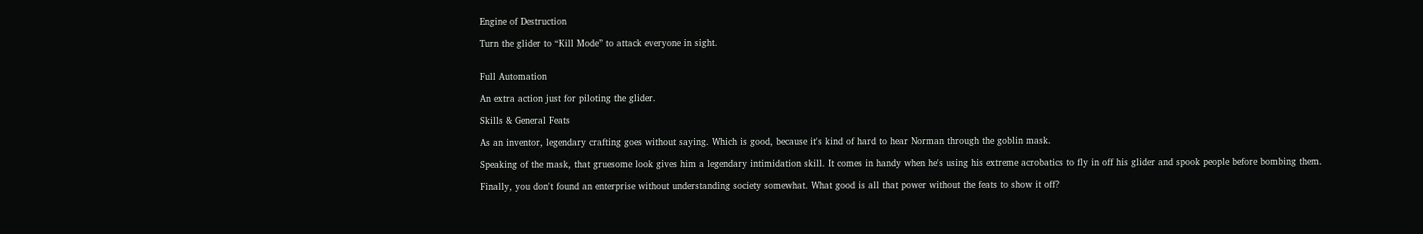Engine of Destruction

Turn the glider to “Kill Mode” to attack everyone in sight.


Full Automation

An extra action just for piloting the glider.

Skills & General Feats

As an inventor, legendary crafting goes without saying. Which is good, because it's kind of hard to hear Norman through the goblin mask.

Speaking of the mask, that gruesome look gives him a legendary intimidation skill. It comes in handy when he's using his extreme acrobatics to fly in off his glider and spook people before bombing them.

Finally, you don't found an enterprise without understanding society somewhat. What good is all that power without the feats to show it off?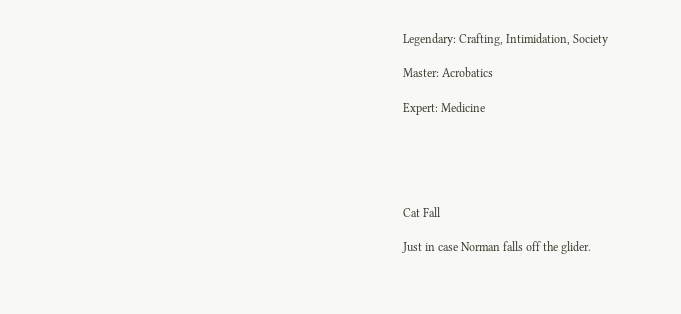Legendary: Crafting, Intimidation, Society

Master: Acrobatics

Expert: Medicine





Cat Fall

Just in case Norman falls off the glider.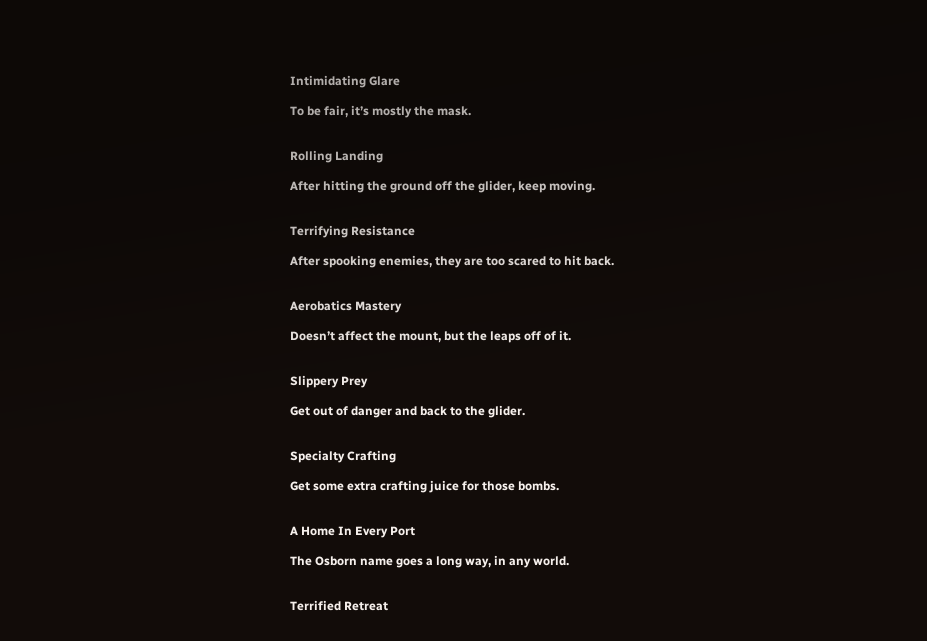Intimidating Glare

To be fair, it’s mostly the mask.


Rolling Landing

After hitting the ground off the glider, keep moving.


Terrifying Resistance

After spooking enemies, they are too scared to hit back.


Aerobatics Mastery

Doesn’t affect the mount, but the leaps off of it.


Slippery Prey

Get out of danger and back to the glider.


Specialty Crafting

Get some extra crafting juice for those bombs.


A Home In Every Port

The Osborn name goes a long way, in any world.


Terrified Retreat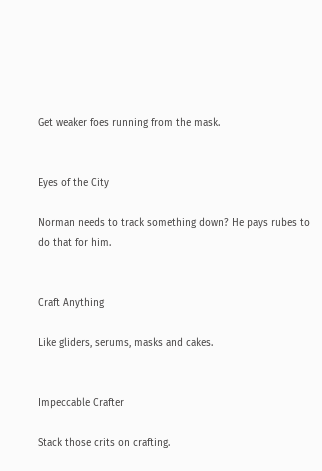Get weaker foes running from the mask.


Eyes of the City

Norman needs to track something down? He pays rubes to do that for him.


Craft Anything

Like gliders, serums, masks and cakes.


Impeccable Crafter

Stack those crits on crafting.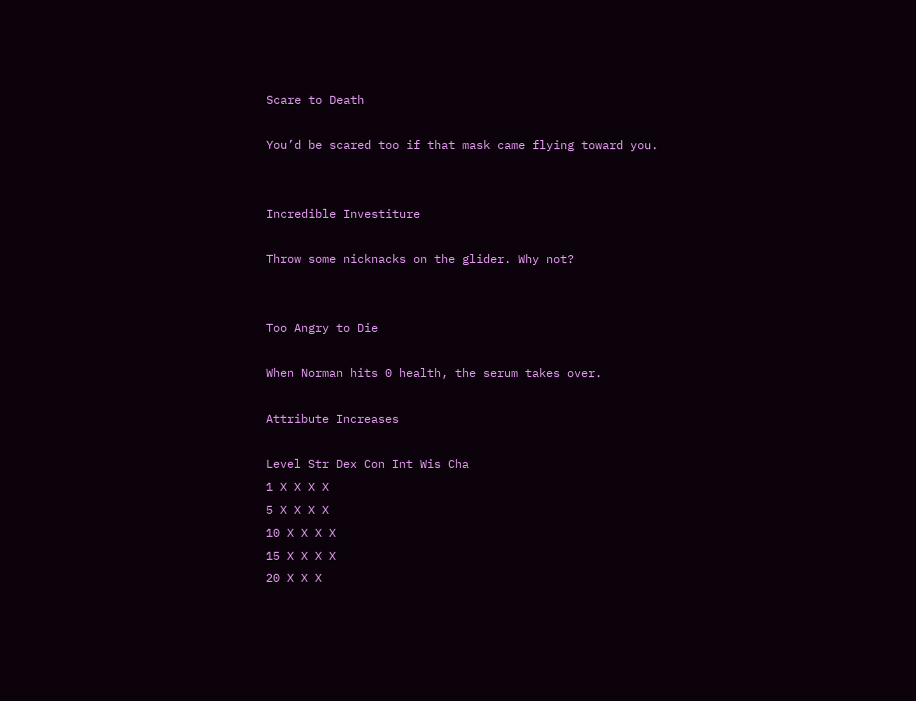Scare to Death

You’d be scared too if that mask came flying toward you.


Incredible Investiture

Throw some nicknacks on the glider. Why not?


Too Angry to Die

When Norman hits 0 health, the serum takes over.

Attribute Increases

Level Str Dex Con Int Wis Cha
1 X X X X
5 X X X X
10 X X X X
15 X X X X
20 X X X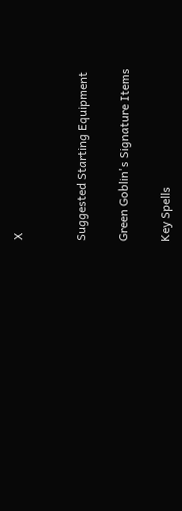X


Suggested Starting Equipment

Green Goblin's Signature Items

Key Spells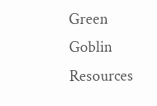Green Goblin Resources